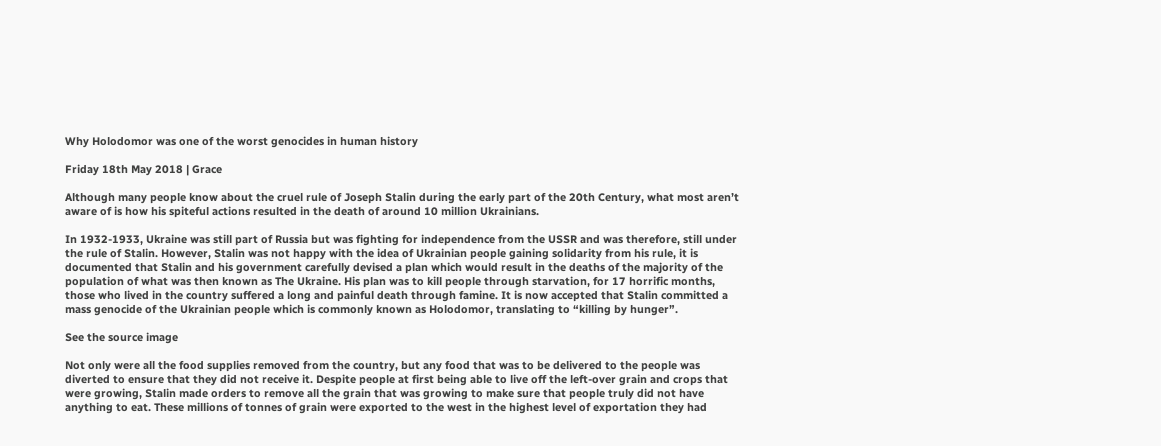Why Holodomor was one of the worst genocides in human history

Friday 18th May 2018 | Grace

Although many people know about the cruel rule of Joseph Stalin during the early part of the 20th Century, what most aren’t aware of is how his spiteful actions resulted in the death of around 10 million Ukrainians.

In 1932-1933, Ukraine was still part of Russia but was fighting for independence from the USSR and was therefore, still under the rule of Stalin. However, Stalin was not happy with the idea of Ukrainian people gaining solidarity from his rule, it is documented that Stalin and his government carefully devised a plan which would result in the deaths of the majority of the population of what was then known as The Ukraine. His plan was to kill people through starvation, for 17 horrific months, those who lived in the country suffered a long and painful death through famine. It is now accepted that Stalin committed a mass genocide of the Ukrainian people which is commonly known as Holodomor, translating to “killing by hunger”.

See the source image

Not only were all the food supplies removed from the country, but any food that was to be delivered to the people was diverted to ensure that they did not receive it. Despite people at first being able to live off the left-over grain and crops that were growing, Stalin made orders to remove all the grain that was growing to make sure that people truly did not have anything to eat. These millions of tonnes of grain were exported to the west in the highest level of exportation they had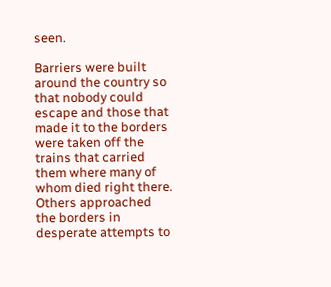seen.

Barriers were built around the country so that nobody could escape and those that made it to the borders were taken off the trains that carried them where many of whom died right there. Others approached the borders in desperate attempts to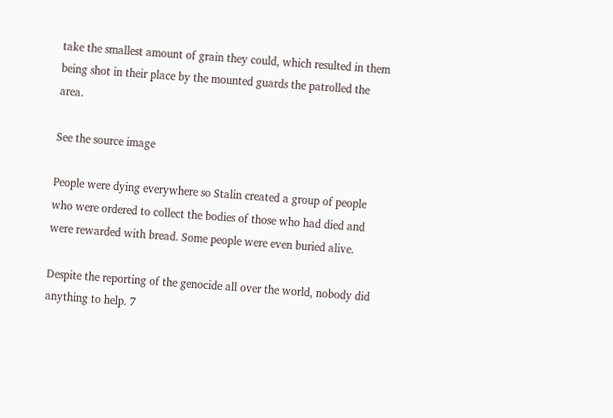take the smallest amount of grain they could, which resulted in them being shot in their place by the mounted guards the patrolled the area.

See the source image

People were dying everywhere so Stalin created a group of people who were ordered to collect the bodies of those who had died and were rewarded with bread. Some people were even buried alive.

Despite the reporting of the genocide all over the world, nobody did anything to help. 7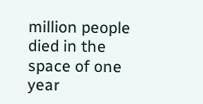million people died in the space of one year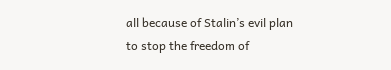all because of Stalin’s evil plan to stop the freedom of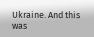Ukraine. And this was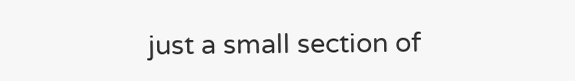just a small section of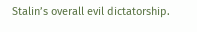Stalin’s overall evil dictatorship.